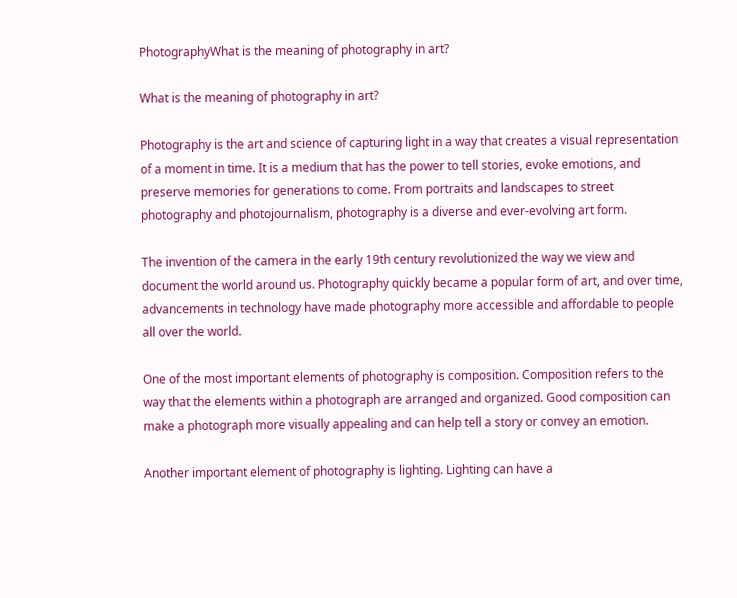PhotographyWhat is the meaning of photography in art?

What is the meaning of photography in art?

Photography is the art and science of capturing light in a way that creates a visual representation of a moment in time. It is a medium that has the power to tell stories, evoke emotions, and preserve memories for generations to come. From portraits and landscapes to street photography and photojournalism, photography is a diverse and ever-evolving art form.

The invention of the camera in the early 19th century revolutionized the way we view and document the world around us. Photography quickly became a popular form of art, and over time, advancements in technology have made photography more accessible and affordable to people all over the world.

One of the most important elements of photography is composition. Composition refers to the way that the elements within a photograph are arranged and organized. Good composition can make a photograph more visually appealing and can help tell a story or convey an emotion.

Another important element of photography is lighting. Lighting can have a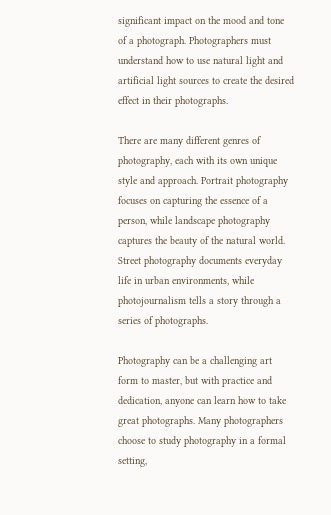significant impact on the mood and tone of a photograph. Photographers must understand how to use natural light and artificial light sources to create the desired effect in their photographs.

There are many different genres of photography, each with its own unique style and approach. Portrait photography focuses on capturing the essence of a person, while landscape photography captures the beauty of the natural world. Street photography documents everyday life in urban environments, while photojournalism tells a story through a series of photographs.

Photography can be a challenging art form to master, but with practice and dedication, anyone can learn how to take great photographs. Many photographers choose to study photography in a formal setting,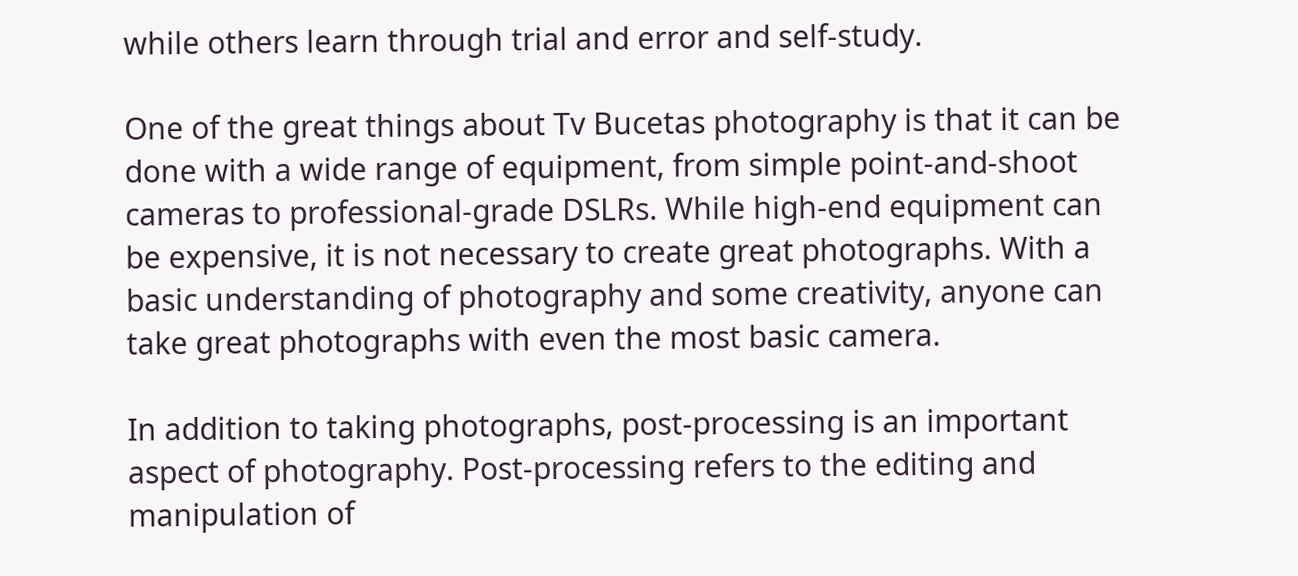while others learn through trial and error and self-study.

One of the great things about Tv Bucetas photography is that it can be done with a wide range of equipment, from simple point-and-shoot cameras to professional-grade DSLRs. While high-end equipment can be expensive, it is not necessary to create great photographs. With a basic understanding of photography and some creativity, anyone can take great photographs with even the most basic camera.

In addition to taking photographs, post-processing is an important aspect of photography. Post-processing refers to the editing and manipulation of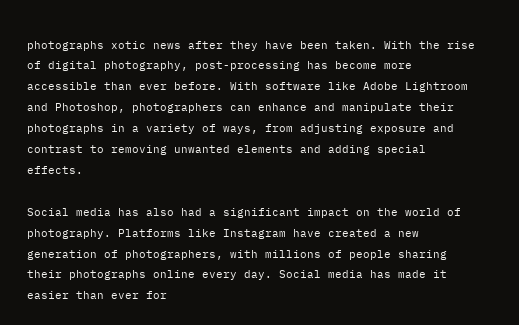photographs xotic news after they have been taken. With the rise of digital photography, post-processing has become more accessible than ever before. With software like Adobe Lightroom and Photoshop, photographers can enhance and manipulate their photographs in a variety of ways, from adjusting exposure and contrast to removing unwanted elements and adding special effects.

Social media has also had a significant impact on the world of photography. Platforms like Instagram have created a new generation of photographers, with millions of people sharing their photographs online every day. Social media has made it easier than ever for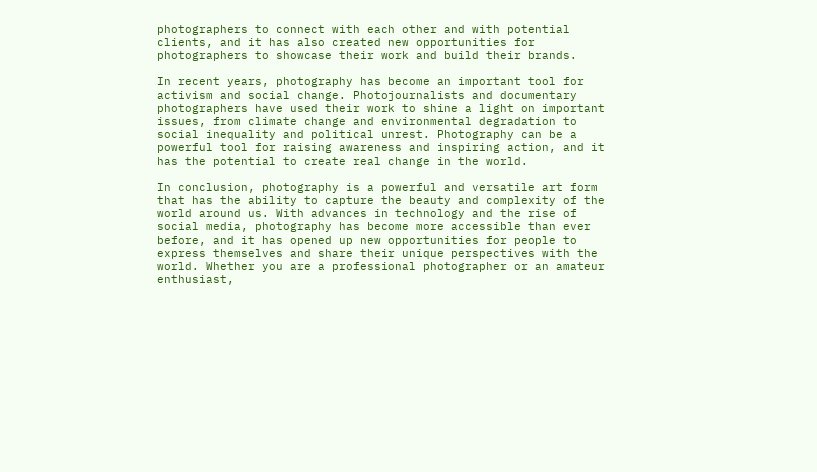photographers to connect with each other and with potential clients, and it has also created new opportunities for photographers to showcase their work and build their brands.

In recent years, photography has become an important tool for activism and social change. Photojournalists and documentary photographers have used their work to shine a light on important issues, from climate change and environmental degradation to social inequality and political unrest. Photography can be a powerful tool for raising awareness and inspiring action, and it has the potential to create real change in the world.

In conclusion, photography is a powerful and versatile art form that has the ability to capture the beauty and complexity of the world around us. With advances in technology and the rise of social media, photography has become more accessible than ever before, and it has opened up new opportunities for people to express themselves and share their unique perspectives with the world. Whether you are a professional photographer or an amateur enthusiast,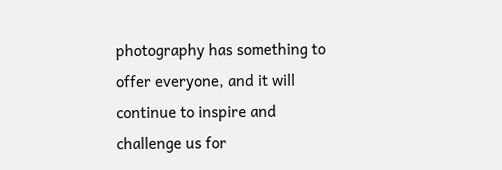photography has something to offer everyone, and it will continue to inspire and challenge us for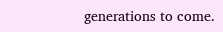generations to come.